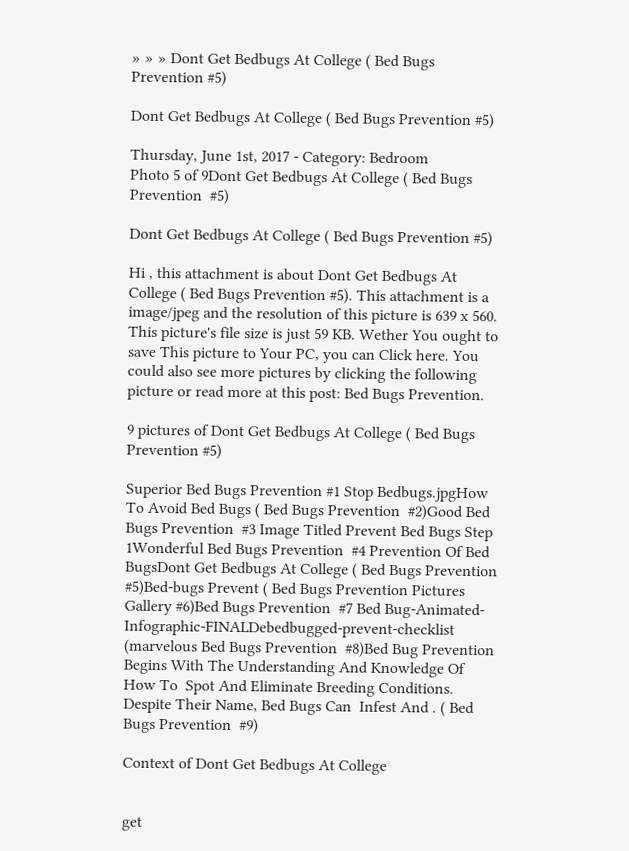» » » Dont Get Bedbugs At College ( Bed Bugs Prevention #5)

Dont Get Bedbugs At College ( Bed Bugs Prevention #5)

Thursday, June 1st, 2017 - Category: Bedroom
Photo 5 of 9Dont Get Bedbugs At College ( Bed Bugs Prevention  #5)

Dont Get Bedbugs At College ( Bed Bugs Prevention #5)

Hi , this attachment is about Dont Get Bedbugs At College ( Bed Bugs Prevention #5). This attachment is a image/jpeg and the resolution of this picture is 639 x 560. This picture's file size is just 59 KB. Wether You ought to save This picture to Your PC, you can Click here. You could also see more pictures by clicking the following picture or read more at this post: Bed Bugs Prevention.

9 pictures of Dont Get Bedbugs At College ( Bed Bugs Prevention #5)

Superior Bed Bugs Prevention #1 Stop Bedbugs.jpgHow To Avoid Bed Bugs ( Bed Bugs Prevention  #2)Good Bed Bugs Prevention  #3 Image Titled Prevent Bed Bugs Step 1Wonderful Bed Bugs Prevention  #4 Prevention Of Bed BugsDont Get Bedbugs At College ( Bed Bugs Prevention  #5)Bed-bugs Prevent ( Bed Bugs Prevention Pictures Gallery #6)Bed Bugs Prevention  #7 Bed Bug-Animated-Infographic-FINALDebedbugged-prevent-checklist (marvelous Bed Bugs Prevention  #8)Bed Bug Prevention Begins With The Understanding And Knowledge Of How To  Spot And Eliminate Breeding Conditions. Despite Their Name, Bed Bugs Can  Infest And . ( Bed Bugs Prevention  #9)

Context of Dont Get Bedbugs At College


get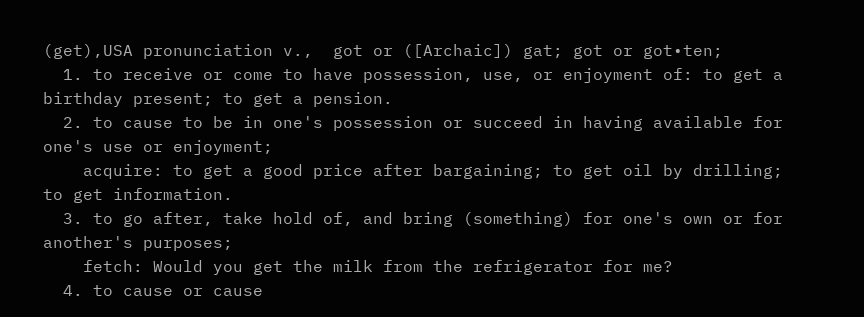(get),USA pronunciation v.,  got or ([Archaic]) gat; got or got•ten;
  1. to receive or come to have possession, use, or enjoyment of: to get a birthday present; to get a pension.
  2. to cause to be in one's possession or succeed in having available for one's use or enjoyment;
    acquire: to get a good price after bargaining; to get oil by drilling; to get information.
  3. to go after, take hold of, and bring (something) for one's own or for another's purposes;
    fetch: Would you get the milk from the refrigerator for me?
  4. to cause or cause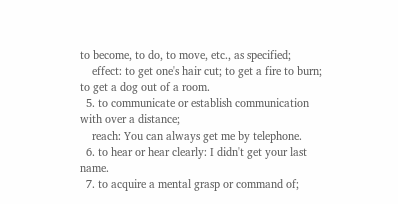to become, to do, to move, etc., as specified;
    effect: to get one's hair cut; to get a fire to burn; to get a dog out of a room.
  5. to communicate or establish communication with over a distance;
    reach: You can always get me by telephone.
  6. to hear or hear clearly: I didn't get your last name.
  7. to acquire a mental grasp or command of;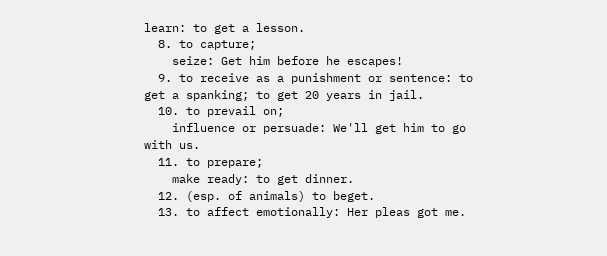learn: to get a lesson.
  8. to capture;
    seize: Get him before he escapes!
  9. to receive as a punishment or sentence: to get a spanking; to get 20 years in jail.
  10. to prevail on;
    influence or persuade: We'll get him to go with us.
  11. to prepare;
    make ready: to get dinner.
  12. (esp. of animals) to beget.
  13. to affect emotionally: Her pleas got me.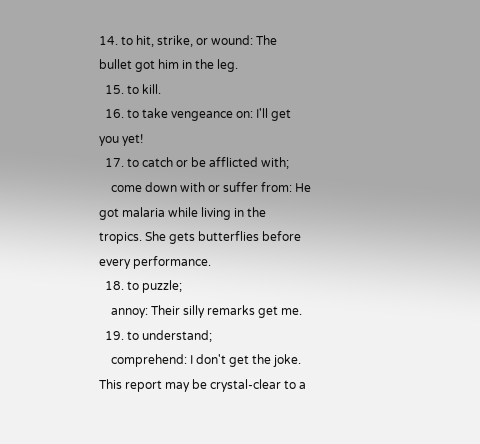14. to hit, strike, or wound: The bullet got him in the leg.
  15. to kill.
  16. to take vengeance on: I'll get you yet!
  17. to catch or be afflicted with;
    come down with or suffer from: He got malaria while living in the tropics. She gets butterflies before every performance.
  18. to puzzle;
    annoy: Their silly remarks get me.
  19. to understand;
    comprehend: I don't get the joke. This report may be crystal-clear to a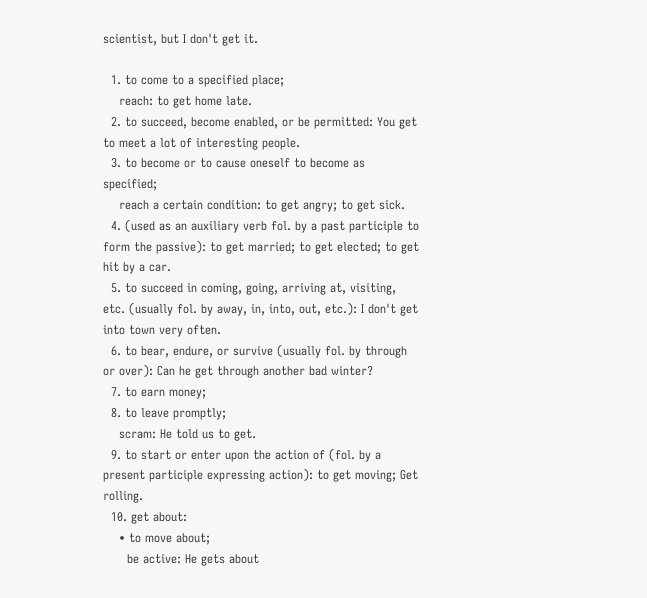scientist, but I don't get it.

  1. to come to a specified place;
    reach: to get home late.
  2. to succeed, become enabled, or be permitted: You get to meet a lot of interesting people.
  3. to become or to cause oneself to become as specified;
    reach a certain condition: to get angry; to get sick.
  4. (used as an auxiliary verb fol. by a past participle to form the passive): to get married; to get elected; to get hit by a car.
  5. to succeed in coming, going, arriving at, visiting, etc. (usually fol. by away, in, into, out, etc.): I don't get into town very often.
  6. to bear, endure, or survive (usually fol. by through or over): Can he get through another bad winter?
  7. to earn money;
  8. to leave promptly;
    scram: He told us to get.
  9. to start or enter upon the action of (fol. by a present participle expressing action): to get moving; Get rolling.
  10. get about:
    • to move about;
      be active: He gets about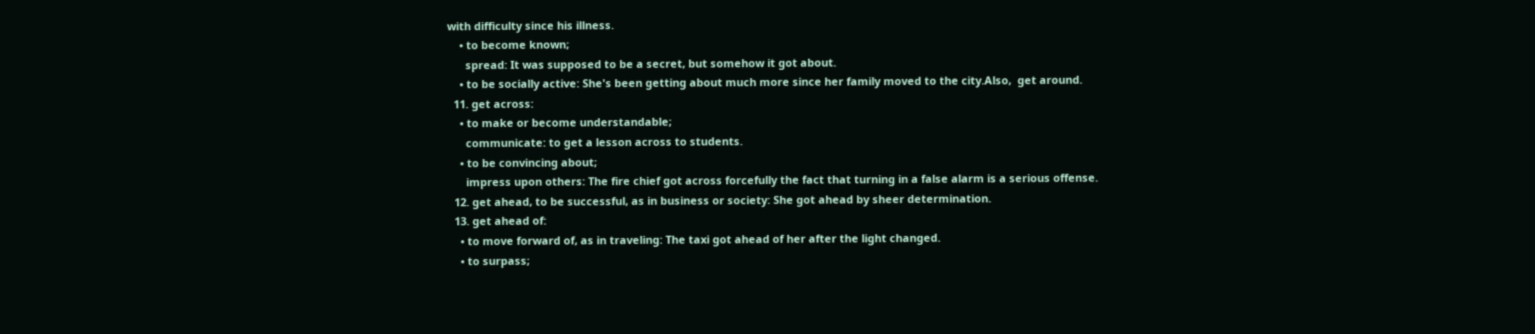with difficulty since his illness.
    • to become known;
      spread: It was supposed to be a secret, but somehow it got about.
    • to be socially active: She's been getting about much more since her family moved to the city.Also,  get around.
  11. get across:
    • to make or become understandable;
      communicate: to get a lesson across to students.
    • to be convincing about;
      impress upon others: The fire chief got across forcefully the fact that turning in a false alarm is a serious offense.
  12. get ahead, to be successful, as in business or society: She got ahead by sheer determination.
  13. get ahead of:
    • to move forward of, as in traveling: The taxi got ahead of her after the light changed.
    • to surpass;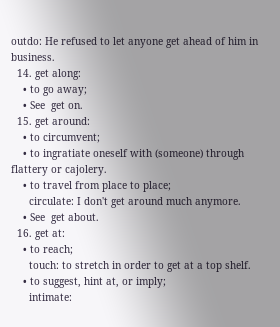outdo: He refused to let anyone get ahead of him in business.
  14. get along:
    • to go away;
    • See  get on.
  15. get around:
    • to circumvent;
    • to ingratiate oneself with (someone) through flattery or cajolery.
    • to travel from place to place;
      circulate: I don't get around much anymore.
    • See  get about.
  16. get at:
    • to reach;
      touch: to stretch in order to get at a top shelf.
    • to suggest, hint at, or imply;
      intimate: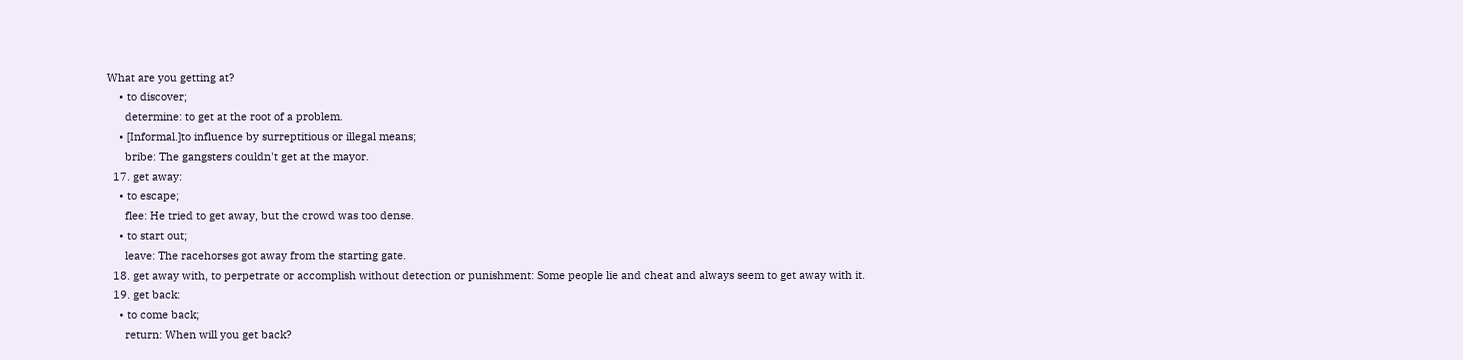What are you getting at?
    • to discover;
      determine: to get at the root of a problem.
    • [Informal.]to influence by surreptitious or illegal means;
      bribe: The gangsters couldn't get at the mayor.
  17. get away:
    • to escape;
      flee: He tried to get away, but the crowd was too dense.
    • to start out;
      leave: The racehorses got away from the starting gate.
  18. get away with, to perpetrate or accomplish without detection or punishment: Some people lie and cheat and always seem to get away with it.
  19. get back:
    • to come back;
      return: When will you get back?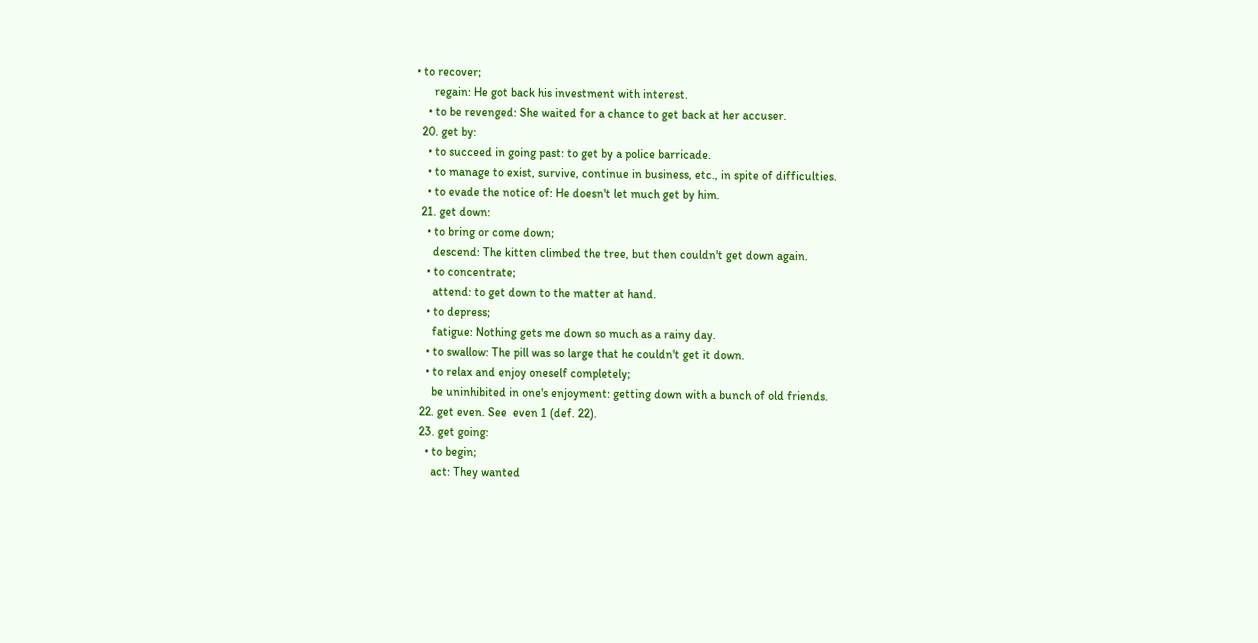• to recover;
      regain: He got back his investment with interest.
    • to be revenged: She waited for a chance to get back at her accuser.
  20. get by:
    • to succeed in going past: to get by a police barricade.
    • to manage to exist, survive, continue in business, etc., in spite of difficulties.
    • to evade the notice of: He doesn't let much get by him.
  21. get down:
    • to bring or come down;
      descend: The kitten climbed the tree, but then couldn't get down again.
    • to concentrate;
      attend: to get down to the matter at hand.
    • to depress;
      fatigue: Nothing gets me down so much as a rainy day.
    • to swallow: The pill was so large that he couldn't get it down.
    • to relax and enjoy oneself completely;
      be uninhibited in one's enjoyment: getting down with a bunch of old friends.
  22. get even. See  even 1 (def. 22).
  23. get going:
    • to begin;
      act: They wanted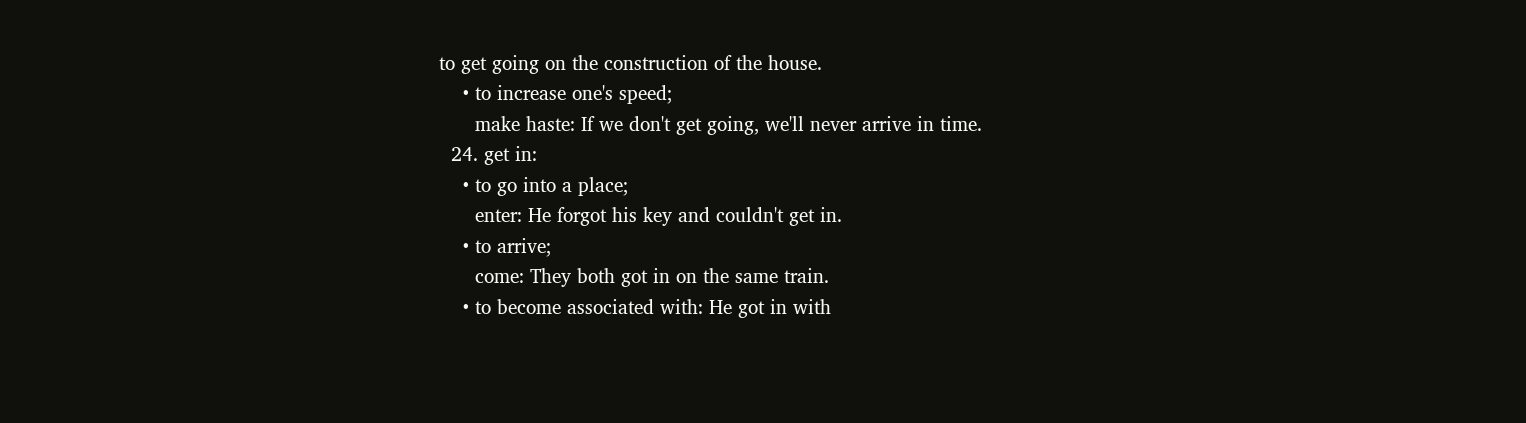to get going on the construction of the house.
    • to increase one's speed;
      make haste: If we don't get going, we'll never arrive in time.
  24. get in:
    • to go into a place;
      enter: He forgot his key and couldn't get in.
    • to arrive;
      come: They both got in on the same train.
    • to become associated with: He got in with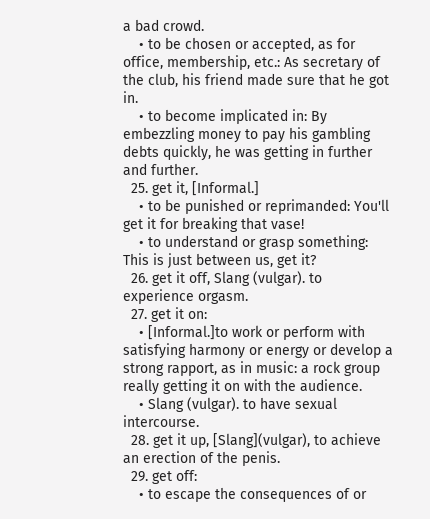a bad crowd.
    • to be chosen or accepted, as for office, membership, etc.: As secretary of the club, his friend made sure that he got in.
    • to become implicated in: By embezzling money to pay his gambling debts quickly, he was getting in further and further.
  25. get it, [Informal.]
    • to be punished or reprimanded: You'll get it for breaking that vase!
    • to understand or grasp something: This is just between us, get it?
  26. get it off, Slang (vulgar). to experience orgasm.
  27. get it on:
    • [Informal.]to work or perform with satisfying harmony or energy or develop a strong rapport, as in music: a rock group really getting it on with the audience.
    • Slang (vulgar). to have sexual intercourse.
  28. get it up, [Slang](vulgar), to achieve an erection of the penis.
  29. get off:
    • to escape the consequences of or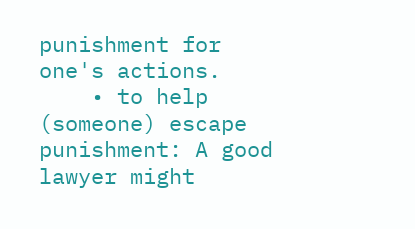punishment for one's actions.
    • to help (someone) escape punishment: A good lawyer might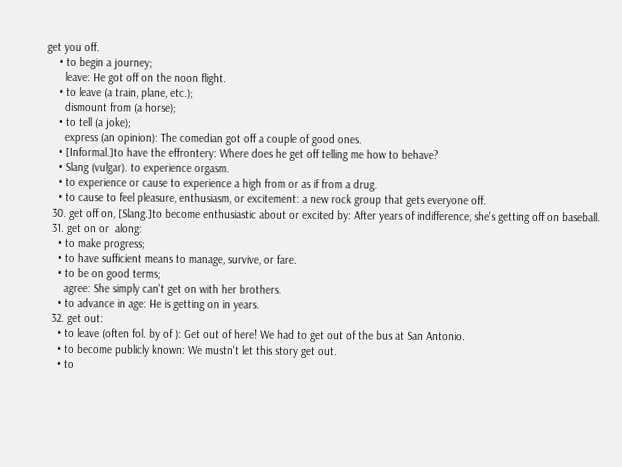get you off.
    • to begin a journey;
      leave: He got off on the noon flight.
    • to leave (a train, plane, etc.);
      dismount from (a horse);
    • to tell (a joke);
      express (an opinion): The comedian got off a couple of good ones.
    • [Informal.]to have the effrontery: Where does he get off telling me how to behave?
    • Slang (vulgar). to experience orgasm.
    • to experience or cause to experience a high from or as if from a drug.
    • to cause to feel pleasure, enthusiasm, or excitement: a new rock group that gets everyone off.
  30. get off on, [Slang.]to become enthusiastic about or excited by: After years of indifference, she's getting off on baseball.
  31. get on or  along:
    • to make progress;
    • to have sufficient means to manage, survive, or fare.
    • to be on good terms;
      agree: She simply can't get on with her brothers.
    • to advance in age: He is getting on in years.
  32. get out:
    • to leave (often fol. by of ): Get out of here! We had to get out of the bus at San Antonio.
    • to become publicly known: We mustn't let this story get out.
    • to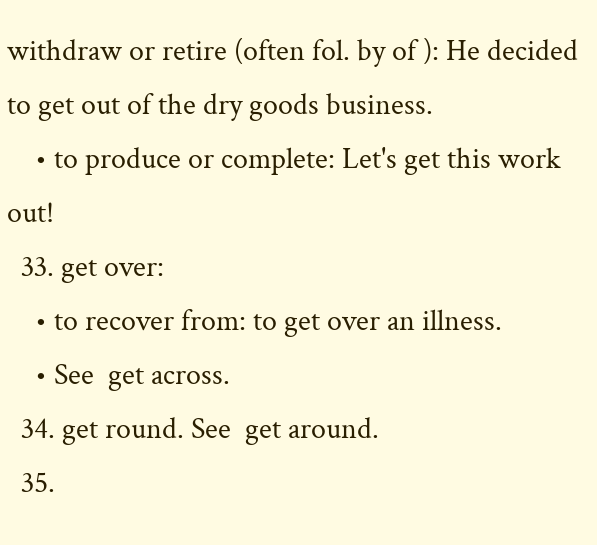withdraw or retire (often fol. by of ): He decided to get out of the dry goods business.
    • to produce or complete: Let's get this work out!
  33. get over:
    • to recover from: to get over an illness.
    • See  get across.
  34. get round. See  get around.
  35.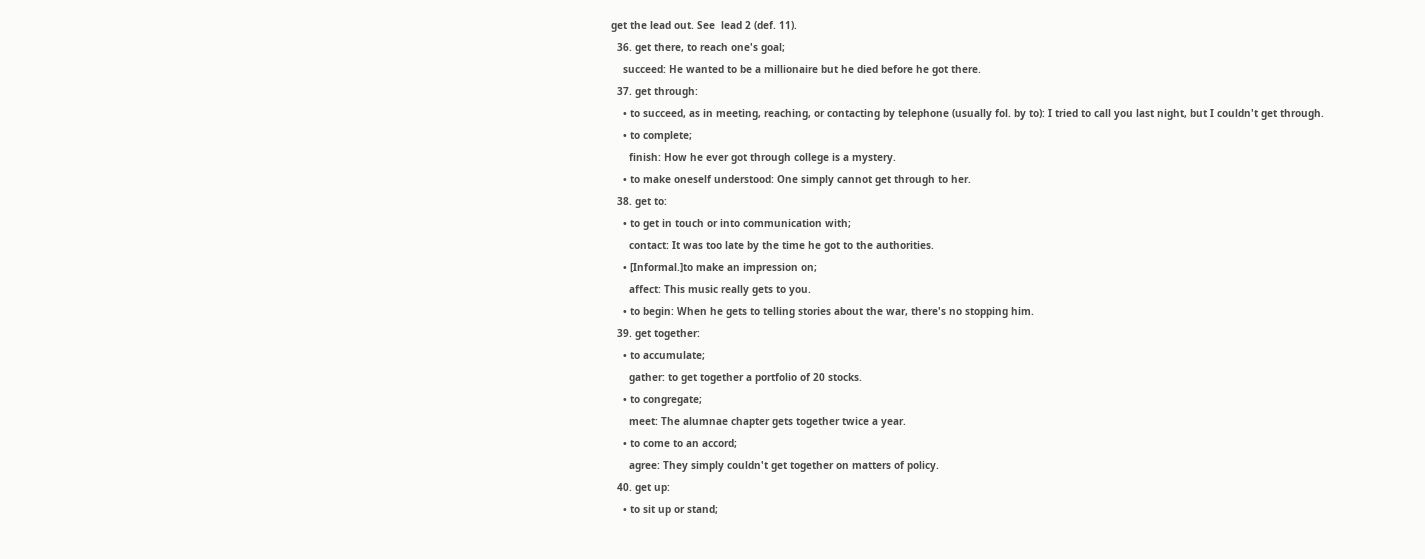get the lead out. See  lead 2 (def. 11).
  36. get there, to reach one's goal;
    succeed: He wanted to be a millionaire but he died before he got there.
  37. get through:
    • to succeed, as in meeting, reaching, or contacting by telephone (usually fol. by to): I tried to call you last night, but I couldn't get through.
    • to complete;
      finish: How he ever got through college is a mystery.
    • to make oneself understood: One simply cannot get through to her.
  38. get to:
    • to get in touch or into communication with;
      contact: It was too late by the time he got to the authorities.
    • [Informal.]to make an impression on;
      affect: This music really gets to you.
    • to begin: When he gets to telling stories about the war, there's no stopping him.
  39. get together:
    • to accumulate;
      gather: to get together a portfolio of 20 stocks.
    • to congregate;
      meet: The alumnae chapter gets together twice a year.
    • to come to an accord;
      agree: They simply couldn't get together on matters of policy.
  40. get up:
    • to sit up or stand;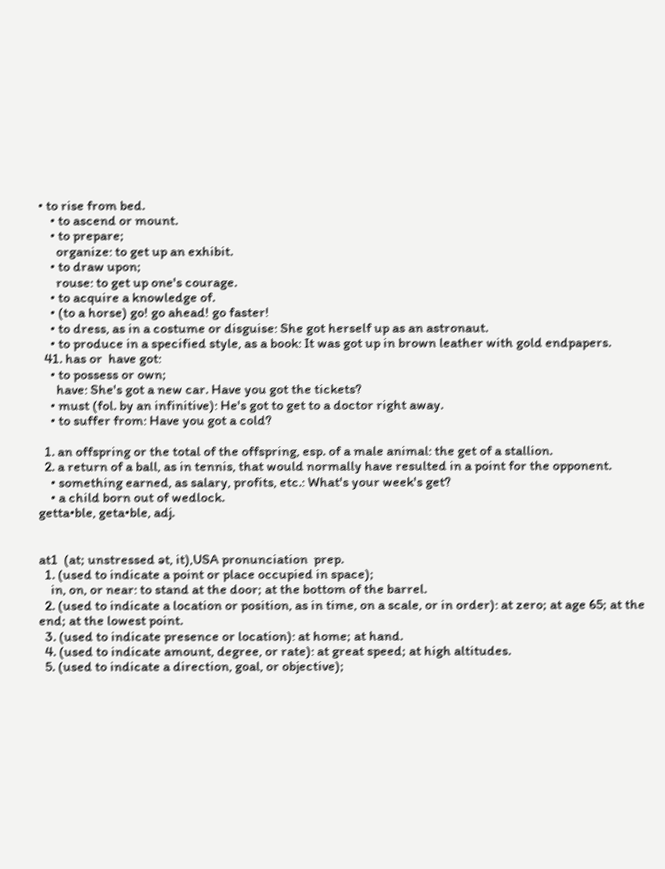• to rise from bed.
    • to ascend or mount.
    • to prepare;
      organize: to get up an exhibit.
    • to draw upon;
      rouse: to get up one's courage.
    • to acquire a knowledge of.
    • (to a horse) go! go ahead! go faster!
    • to dress, as in a costume or disguise: She got herself up as an astronaut.
    • to produce in a specified style, as a book: It was got up in brown leather with gold endpapers.
  41. has or  have got:
    • to possess or own;
      have: She's got a new car. Have you got the tickets?
    • must (fol. by an infinitive): He's got to get to a doctor right away.
    • to suffer from: Have you got a cold?

  1. an offspring or the total of the offspring, esp. of a male animal: the get of a stallion.
  2. a return of a ball, as in tennis, that would normally have resulted in a point for the opponent.
    • something earned, as salary, profits, etc.: What's your week's get?
    • a child born out of wedlock.
getta•ble, geta•ble, adj.


at1  (at; unstressed ət, it),USA pronunciation  prep.
  1. (used to indicate a point or place occupied in space);
    in, on, or near: to stand at the door; at the bottom of the barrel.
  2. (used to indicate a location or position, as in time, on a scale, or in order): at zero; at age 65; at the end; at the lowest point.
  3. (used to indicate presence or location): at home; at hand.
  4. (used to indicate amount, degree, or rate): at great speed; at high altitudes.
  5. (used to indicate a direction, goal, or objective);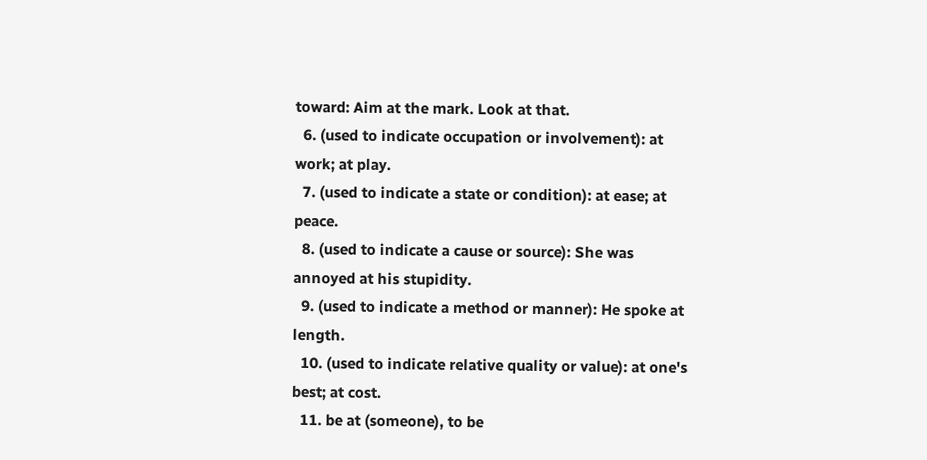toward: Aim at the mark. Look at that.
  6. (used to indicate occupation or involvement): at work; at play.
  7. (used to indicate a state or condition): at ease; at peace.
  8. (used to indicate a cause or source): She was annoyed at his stupidity.
  9. (used to indicate a method or manner): He spoke at length.
  10. (used to indicate relative quality or value): at one's best; at cost.
  11. be at (someone), to be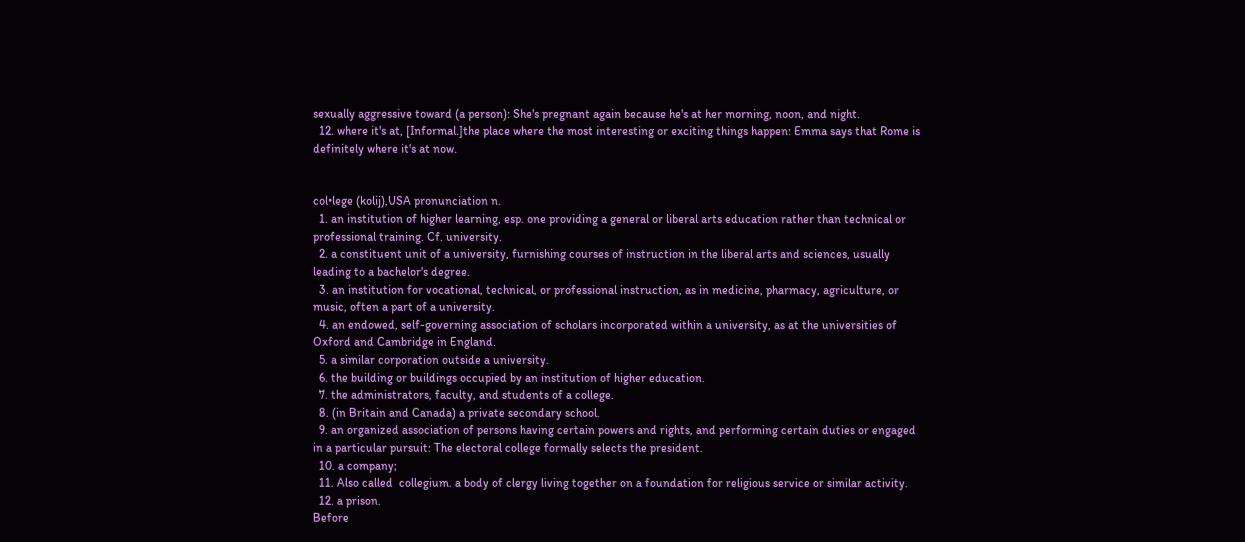sexually aggressive toward (a person): She's pregnant again because he's at her morning, noon, and night.
  12. where it's at, [Informal.]the place where the most interesting or exciting things happen: Emma says that Rome is definitely where it's at now.


col•lege (kolij),USA pronunciation n.
  1. an institution of higher learning, esp. one providing a general or liberal arts education rather than technical or professional training. Cf. university.
  2. a constituent unit of a university, furnishing courses of instruction in the liberal arts and sciences, usually leading to a bachelor's degree.
  3. an institution for vocational, technical, or professional instruction, as in medicine, pharmacy, agriculture, or music, often a part of a university.
  4. an endowed, self-governing association of scholars incorporated within a university, as at the universities of Oxford and Cambridge in England.
  5. a similar corporation outside a university.
  6. the building or buildings occupied by an institution of higher education.
  7. the administrators, faculty, and students of a college.
  8. (in Britain and Canada) a private secondary school.
  9. an organized association of persons having certain powers and rights, and performing certain duties or engaged in a particular pursuit: The electoral college formally selects the president.
  10. a company;
  11. Also called  collegium. a body of clergy living together on a foundation for religious service or similar activity.
  12. a prison.
Before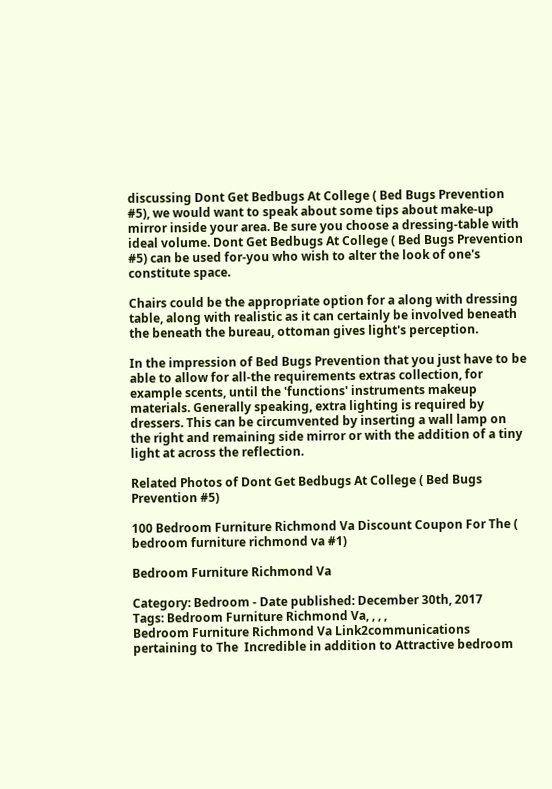discussing Dont Get Bedbugs At College ( Bed Bugs Prevention #5), we would want to speak about some tips about make-up mirror inside your area. Be sure you choose a dressing-table with ideal volume. Dont Get Bedbugs At College ( Bed Bugs Prevention #5) can be used for-you who wish to alter the look of one's constitute space.

Chairs could be the appropriate option for a along with dressing table, along with realistic as it can certainly be involved beneath the beneath the bureau, ottoman gives light's perception.

In the impression of Bed Bugs Prevention that you just have to be able to allow for all-the requirements extras collection, for example scents, until the 'functions' instruments makeup materials. Generally speaking, extra lighting is required by dressers. This can be circumvented by inserting a wall lamp on the right and remaining side mirror or with the addition of a tiny light at across the reflection.

Related Photos of Dont Get Bedbugs At College ( Bed Bugs Prevention #5)

100 Bedroom Furniture Richmond Va Discount Coupon For The ( bedroom furniture richmond va #1)

Bedroom Furniture Richmond Va

Category: Bedroom - Date published: December 30th, 2017
Tags: Bedroom Furniture Richmond Va, , , ,
Bedroom Furniture Richmond Va Link2communications pertaining to The  Incredible in addition to Attractive bedroom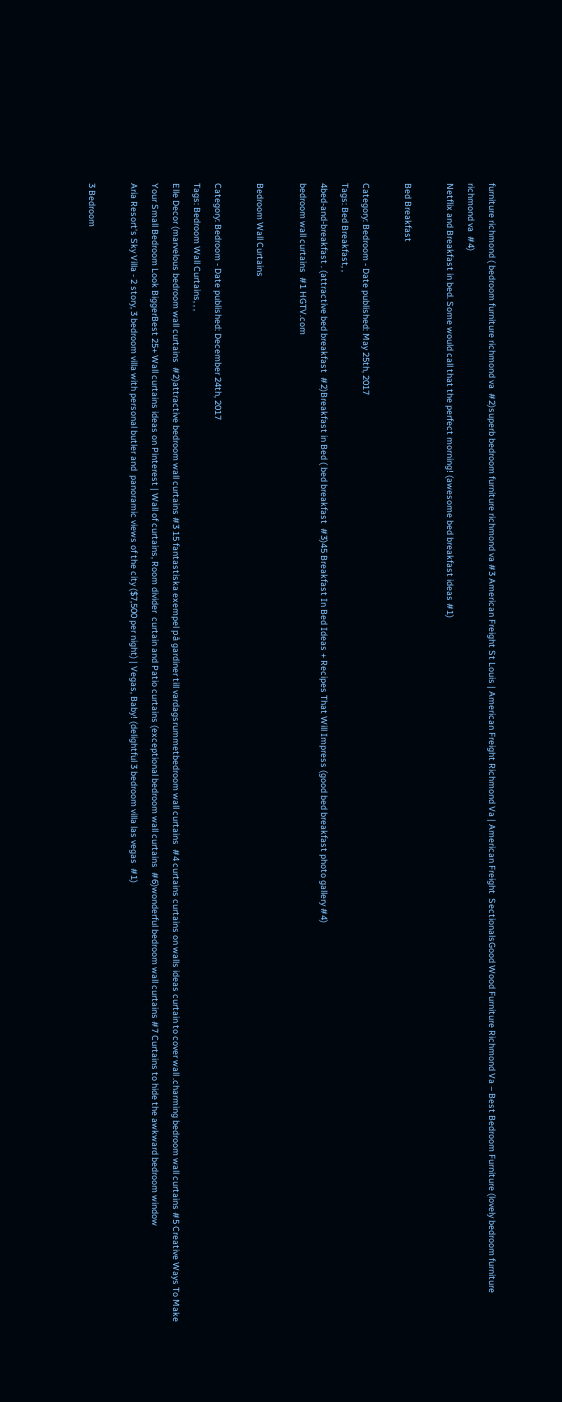furniture richmond ( bedroom furniture richmond va  #2)superb bedroom furniture richmond va #3 American Freight St Louis | American Freight Richmond Va | American Freight  SectionalsGood Wood Furniture Richmond Va – Best Bedroom Furniture (lovely bedroom furniture richmond va  #4)
Netflix and Breakfast in bed. Some would call that the perfect morning! (awesome bed breakfast ideas #1)

Bed Breakfast

Category: Bedroom - Date published: May 25th, 2017
Tags: Bed Breakfast, ,
4bed-and-breakfast . (attractive bed breakfast  #2)Breakfast in Bed ( bed breakfast  #3)45 Breakfast In Bed Ideas + Recipes That Will Impress (good bed breakfast photo gallery #4)
bedroom wall curtains  #1 HGTV.com

Bedroom Wall Curtains

Category: Bedroom - Date published: December 24th, 2017
Tags: Bedroom Wall Curtains, , ,
Elle Decor (marvelous bedroom wall curtains  #2)attractive bedroom wall curtains #3 15 fantastiska exempel på gardiner till vardagsrummetbedroom wall curtains  #4 curtains curtains on walls ideas curtain to cover wall .charming bedroom wall curtains #5 Creative Ways To Make Your Small Bedroom Look BiggerBest 25+ Wall curtains ideas on Pinterest | Wall of curtains, Room divider  curtain and Patio curtains (exceptional bedroom wall curtains  #6)wonderful bedroom wall curtains #7 Curtains to hide the awkward bedroom window
Aria Resort's Sky Villa - 2 story, 3 bedroom villa with personal butler and  panoramic views of the city ($7,500 per night) | Vegas, Baby! (delightful 3 bedroom villa las vegas  #1)

3 Bedroom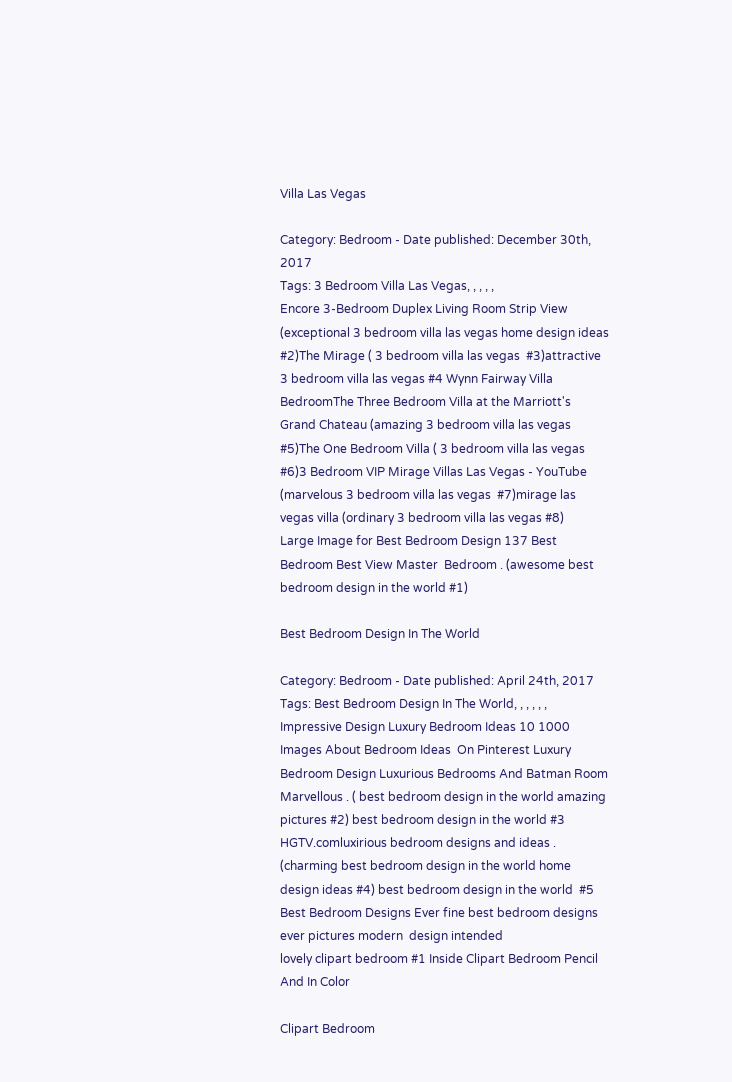Villa Las Vegas

Category: Bedroom - Date published: December 30th, 2017
Tags: 3 Bedroom Villa Las Vegas, , , , ,
Encore 3-Bedroom Duplex Living Room Strip View (exceptional 3 bedroom villa las vegas home design ideas #2)The Mirage ( 3 bedroom villa las vegas  #3)attractive 3 bedroom villa las vegas #4 Wynn Fairway Villa BedroomThe Three Bedroom Villa at the Marriott's Grand Chateau (amazing 3 bedroom villa las vegas  #5)The One Bedroom Villa ( 3 bedroom villa las vegas #6)3 Bedroom VIP Mirage Villas Las Vegas - YouTube (marvelous 3 bedroom villa las vegas  #7)mirage las vegas villa (ordinary 3 bedroom villa las vegas #8)
Large Image for Best Bedroom Design 137 Best Bedroom Best View Master  Bedroom . (awesome best bedroom design in the world #1)

Best Bedroom Design In The World

Category: Bedroom - Date published: April 24th, 2017
Tags: Best Bedroom Design In The World, , , , , ,
Impressive Design Luxury Bedroom Ideas 10 1000 Images About Bedroom Ideas  On Pinterest Luxury Bedroom Design Luxurious Bedrooms And Batman Room  Marvellous . ( best bedroom design in the world amazing pictures #2) best bedroom design in the world #3 HGTV.comluxirious bedroom designs and ideas . (charming best bedroom design in the world home design ideas #4) best bedroom design in the world  #5 Best Bedroom Designs Ever fine best bedroom designs ever pictures modern  design intended
lovely clipart bedroom #1 Inside Clipart Bedroom Pencil And In Color

Clipart Bedroom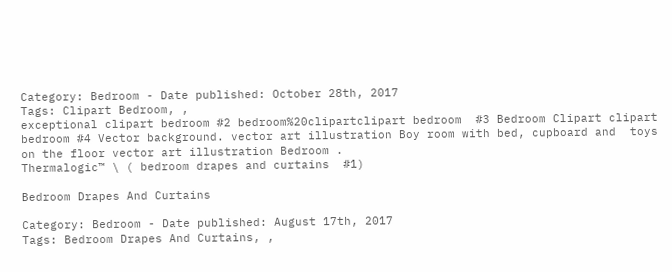Category: Bedroom - Date published: October 28th, 2017
Tags: Clipart Bedroom, ,
exceptional clipart bedroom #2 bedroom%20clipartclipart bedroom  #3 Bedroom Clipart clipart bedroom #4 Vector background. vector art illustration Boy room with bed, cupboard and  toys on the floor vector art illustration Bedroom .
Thermalogic™ \ ( bedroom drapes and curtains  #1)

Bedroom Drapes And Curtains

Category: Bedroom - Date published: August 17th, 2017
Tags: Bedroom Drapes And Curtains, ,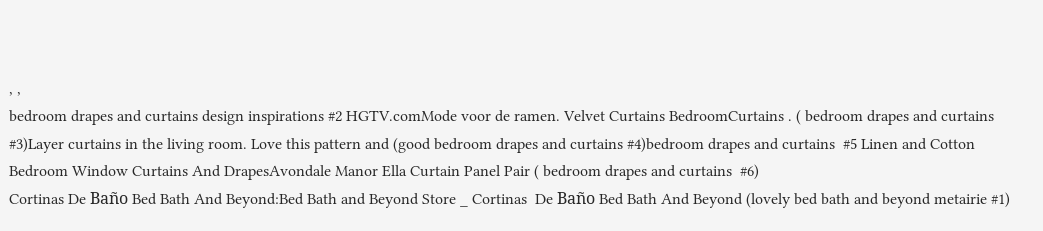, ,
bedroom drapes and curtains design inspirations #2 HGTV.comMode voor de ramen. Velvet Curtains BedroomCurtains . ( bedroom drapes and curtains  #3)Layer curtains in the living room. Love this pattern and (good bedroom drapes and curtains #4)bedroom drapes and curtains  #5 Linen and Cotton Bedroom Window Curtains And DrapesAvondale Manor Ella Curtain Panel Pair ( bedroom drapes and curtains  #6)
Cortinas De Baño Bed Bath And Beyond:Bed Bath and Beyond Store _ Cortinas  De Baño Bed Bath And Beyond (lovely bed bath and beyond metairie #1)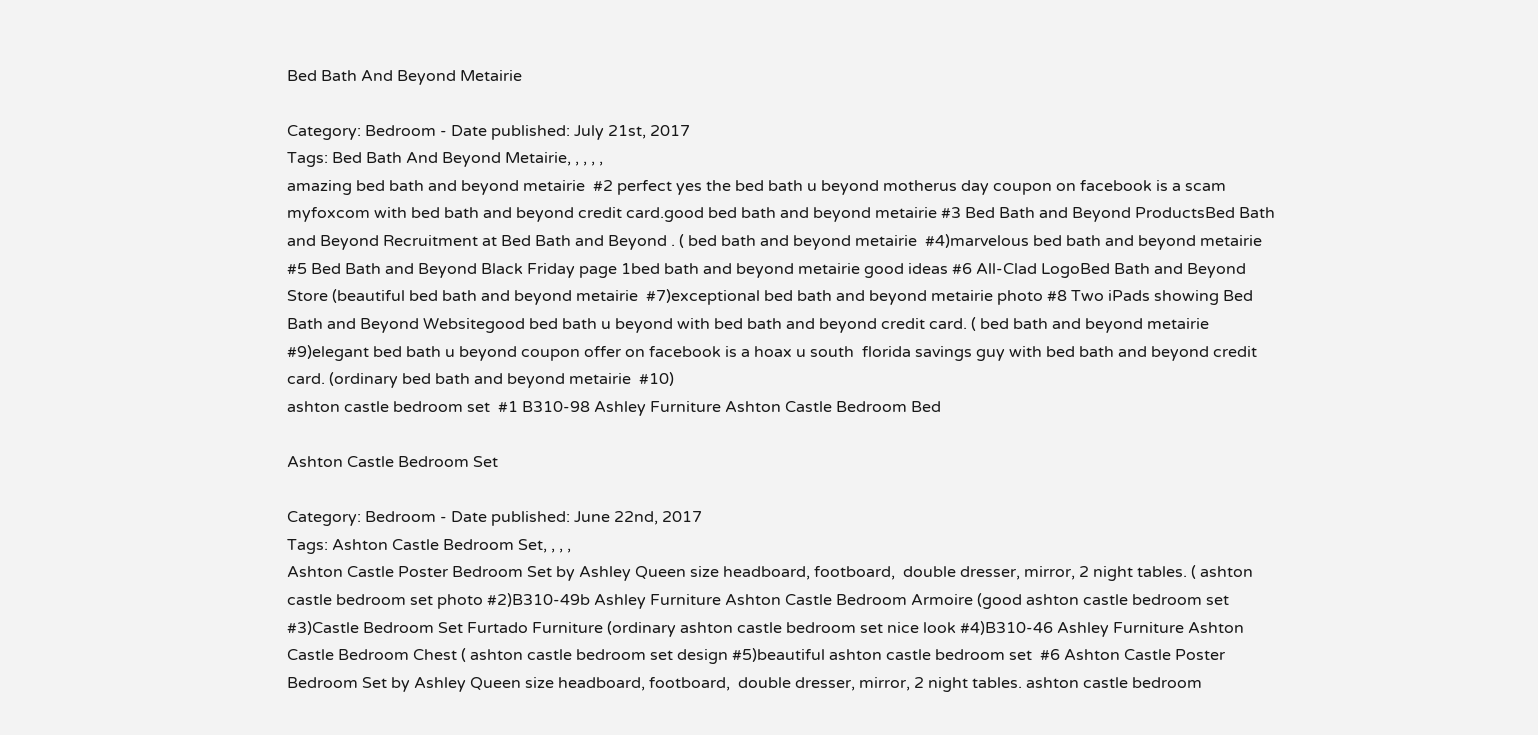Bed Bath And Beyond Metairie

Category: Bedroom - Date published: July 21st, 2017
Tags: Bed Bath And Beyond Metairie, , , , ,
amazing bed bath and beyond metairie  #2 perfect yes the bed bath u beyond motherus day coupon on facebook is a scam  myfoxcom with bed bath and beyond credit card.good bed bath and beyond metairie #3 Bed Bath and Beyond ProductsBed Bath and Beyond Recruitment at Bed Bath and Beyond . ( bed bath and beyond metairie  #4)marvelous bed bath and beyond metairie  #5 Bed Bath and Beyond Black Friday page 1bed bath and beyond metairie good ideas #6 All-Clad LogoBed Bath and Beyond Store (beautiful bed bath and beyond metairie  #7)exceptional bed bath and beyond metairie photo #8 Two iPads showing Bed Bath and Beyond Websitegood bed bath u beyond with bed bath and beyond credit card. ( bed bath and beyond metairie #9)elegant bed bath u beyond coupon offer on facebook is a hoax u south  florida savings guy with bed bath and beyond credit card. (ordinary bed bath and beyond metairie  #10)
ashton castle bedroom set  #1 B310-98 Ashley Furniture Ashton Castle Bedroom Bed

Ashton Castle Bedroom Set

Category: Bedroom - Date published: June 22nd, 2017
Tags: Ashton Castle Bedroom Set, , , ,
Ashton Castle Poster Bedroom Set by Ashley Queen size headboard, footboard,  double dresser, mirror, 2 night tables. ( ashton castle bedroom set photo #2)B310-49b Ashley Furniture Ashton Castle Bedroom Armoire (good ashton castle bedroom set #3)Castle Bedroom Set Furtado Furniture (ordinary ashton castle bedroom set nice look #4)B310-46 Ashley Furniture Ashton Castle Bedroom Chest ( ashton castle bedroom set design #5)beautiful ashton castle bedroom set  #6 Ashton Castle Poster Bedroom Set by Ashley Queen size headboard, footboard,  double dresser, mirror, 2 night tables. ashton castle bedroom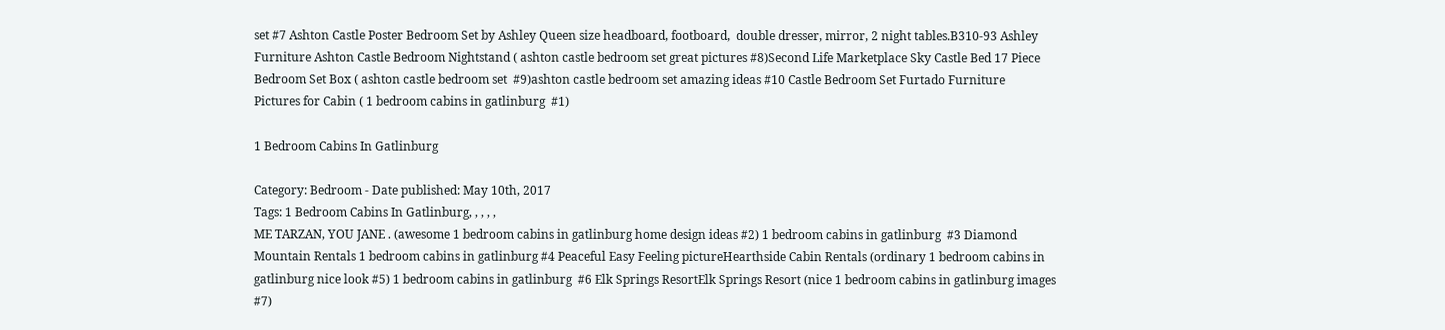set #7 Ashton Castle Poster Bedroom Set by Ashley Queen size headboard, footboard,  double dresser, mirror, 2 night tables.B310-93 Ashley Furniture Ashton Castle Bedroom Nightstand ( ashton castle bedroom set great pictures #8)Second Life Marketplace Sky Castle Bed 17 Piece Bedroom Set Box ( ashton castle bedroom set  #9)ashton castle bedroom set amazing ideas #10 Castle Bedroom Set Furtado Furniture
Pictures for Cabin ( 1 bedroom cabins in gatlinburg  #1)

1 Bedroom Cabins In Gatlinburg

Category: Bedroom - Date published: May 10th, 2017
Tags: 1 Bedroom Cabins In Gatlinburg, , , , ,
ME TARZAN, YOU JANE . (awesome 1 bedroom cabins in gatlinburg home design ideas #2) 1 bedroom cabins in gatlinburg  #3 Diamond Mountain Rentals 1 bedroom cabins in gatlinburg #4 Peaceful Easy Feeling pictureHearthside Cabin Rentals (ordinary 1 bedroom cabins in gatlinburg nice look #5) 1 bedroom cabins in gatlinburg  #6 Elk Springs ResortElk Springs Resort (nice 1 bedroom cabins in gatlinburg images #7)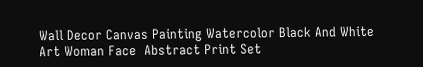Wall Decor Canvas Painting Watercolor Black And White Art Woman Face  Abstract Print Set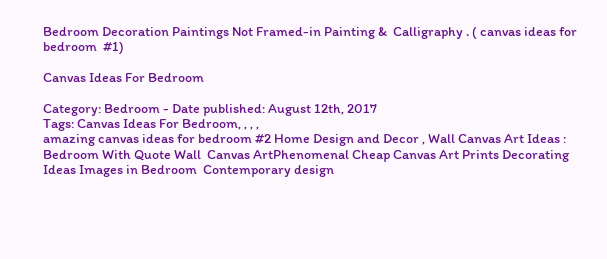Bedroom Decoration Paintings Not Framed-in Painting &  Calligraphy . ( canvas ideas for bedroom  #1)

Canvas Ideas For Bedroom

Category: Bedroom - Date published: August 12th, 2017
Tags: Canvas Ideas For Bedroom, , , ,
amazing canvas ideas for bedroom #2 Home Design and Decor , Wall Canvas Art Ideas : Bedroom With Quote Wall  Canvas ArtPhenomenal Cheap Canvas Art Prints Decorating Ideas Images in Bedroom  Contemporary design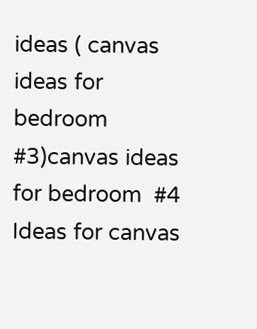ideas ( canvas ideas for bedroom  #3)canvas ideas for bedroom  #4 Ideas for canvas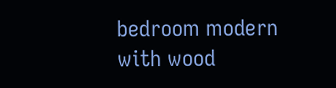bedroom modern with wood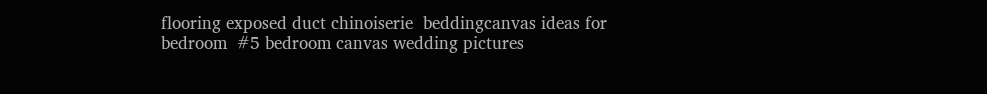flooring exposed duct chinoiserie  beddingcanvas ideas for bedroom  #5 bedroom canvas wedding pictures